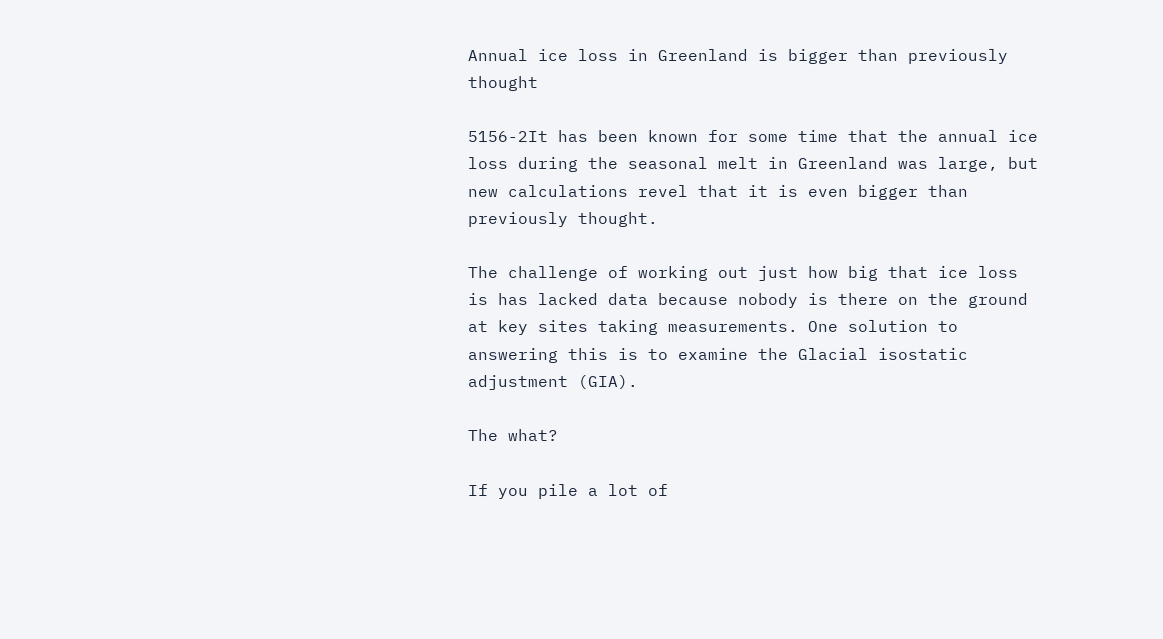Annual ice loss in Greenland is bigger than previously thought

5156-2It has been known for some time that the annual ice loss during the seasonal melt in Greenland was large, but new calculations revel that it is even bigger than previously thought.

The challenge of working out just how big that ice loss is has lacked data because nobody is there on the ground at key sites taking measurements. One solution to answering this is to examine the Glacial isostatic adjustment (GIA).

The what?

If you pile a lot of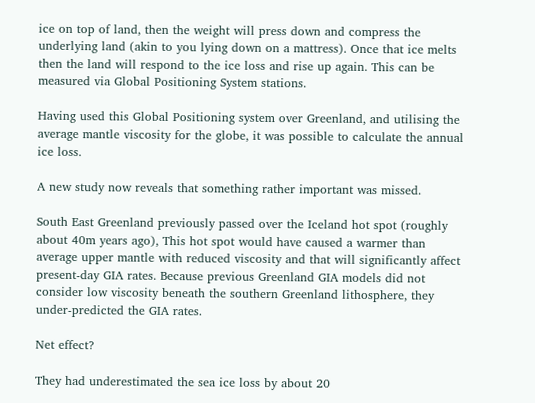ice on top of land, then the weight will press down and compress the underlying land (akin to you lying down on a mattress). Once that ice melts then the land will respond to the ice loss and rise up again. This can be measured via Global Positioning System stations.

Having used this Global Positioning system over Greenland, and utilising the average mantle viscosity for the globe, it was possible to calculate the annual ice loss.

A new study now reveals that something rather important was missed.

South East Greenland previously passed over the Iceland hot spot (roughly about 40m years ago), This hot spot would have caused a warmer than average upper mantle with reduced viscosity and that will significantly affect present-day GIA rates. Because previous Greenland GIA models did not consider low viscosity beneath the southern Greenland lithosphere, they under-predicted the GIA rates.

Net effect?

They had underestimated the sea ice loss by about 20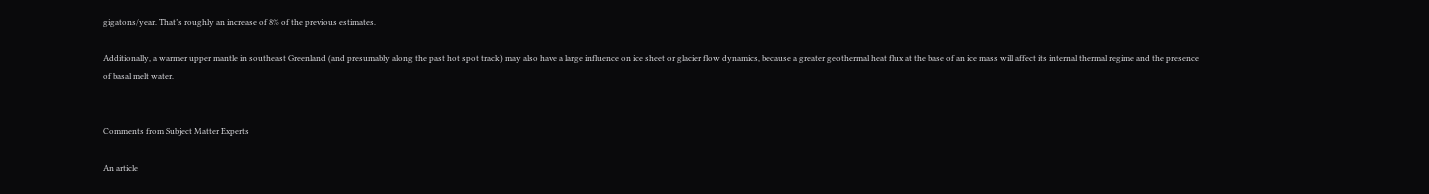gigatons/year. That’s roughly an increase of 8% of the previous estimates.

Additionally, a warmer upper mantle in southeast Greenland (and presumably along the past hot spot track) may also have a large influence on ice sheet or glacier flow dynamics, because a greater geothermal heat flux at the base of an ice mass will affect its internal thermal regime and the presence of basal melt water.


Comments from Subject Matter Experts

An article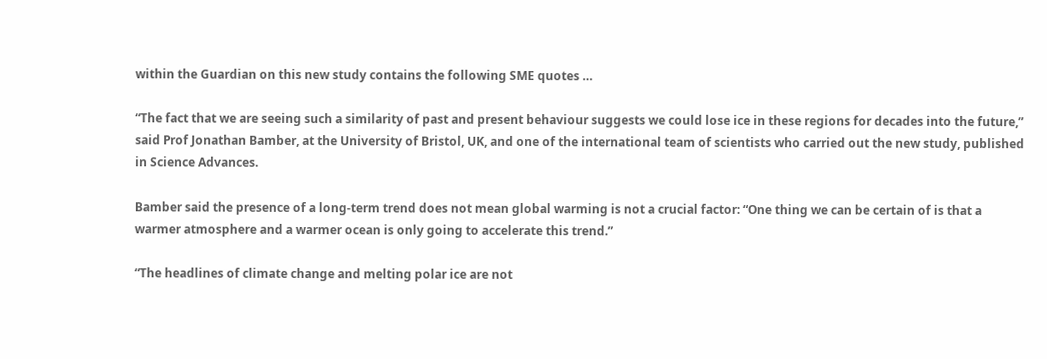within the Guardian on this new study contains the following SME quotes …

“The fact that we are seeing such a similarity of past and present behaviour suggests we could lose ice in these regions for decades into the future,” said Prof Jonathan Bamber, at the University of Bristol, UK, and one of the international team of scientists who carried out the new study, published in Science Advances.

Bamber said the presence of a long-term trend does not mean global warming is not a crucial factor: “One thing we can be certain of is that a warmer atmosphere and a warmer ocean is only going to accelerate this trend.”

“The headlines of climate change and melting polar ice are not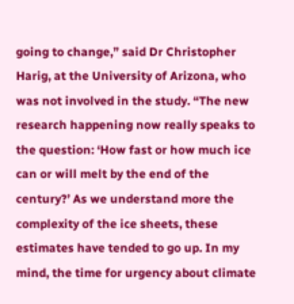going to change,” said Dr Christopher Harig, at the University of Arizona, who was not involved in the study. “The new research happening now really speaks to the question: ‘How fast or how much ice can or will melt by the end of the century?’ As we understand more the complexity of the ice sheets, these estimates have tended to go up. In my mind, the time for urgency about climate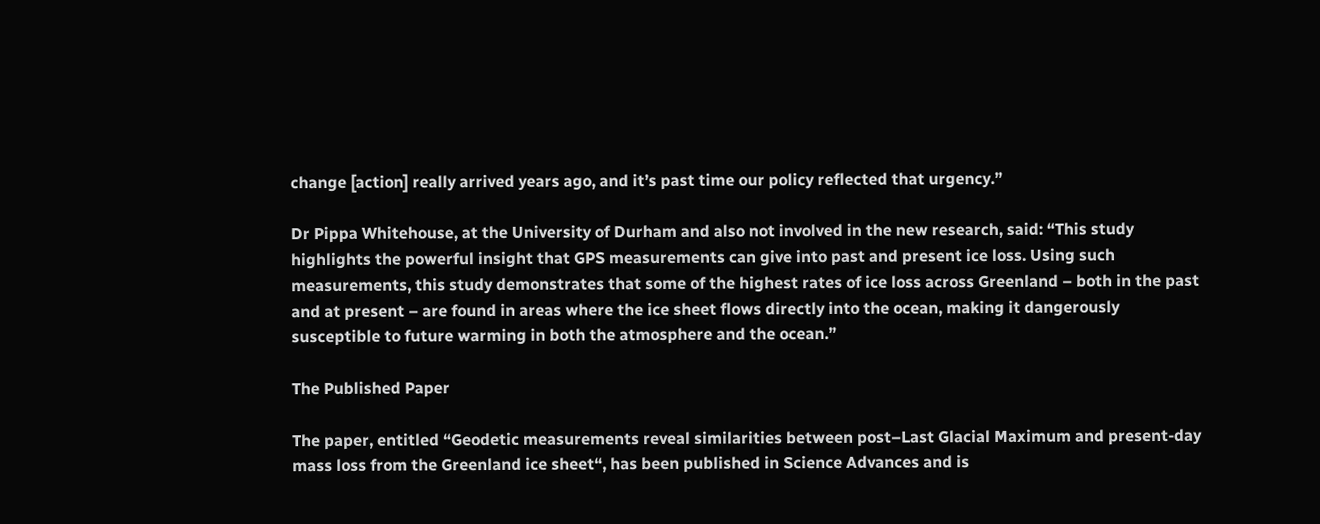change [action] really arrived years ago, and it’s past time our policy reflected that urgency.”

Dr Pippa Whitehouse, at the University of Durham and also not involved in the new research, said: “This study highlights the powerful insight that GPS measurements can give into past and present ice loss. Using such measurements, this study demonstrates that some of the highest rates of ice loss across Greenland – both in the past and at present – are found in areas where the ice sheet flows directly into the ocean, making it dangerously susceptible to future warming in both the atmosphere and the ocean.”

The Published Paper

The paper, entitled “Geodetic measurements reveal similarities between post–Last Glacial Maximum and present-day mass loss from the Greenland ice sheet“, has been published in Science Advances and is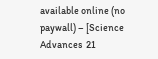available online (no paywall) – [Science Advances  21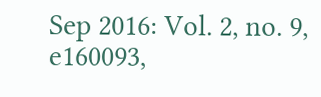Sep 2016: Vol. 2, no. 9, e160093,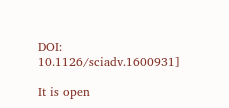DOI: 10.1126/sciadv.1600931]

It is open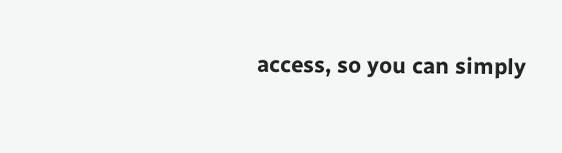access, so you can simply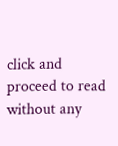click and proceed to read without any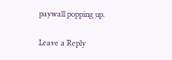paywall popping up.

Leave a Reply